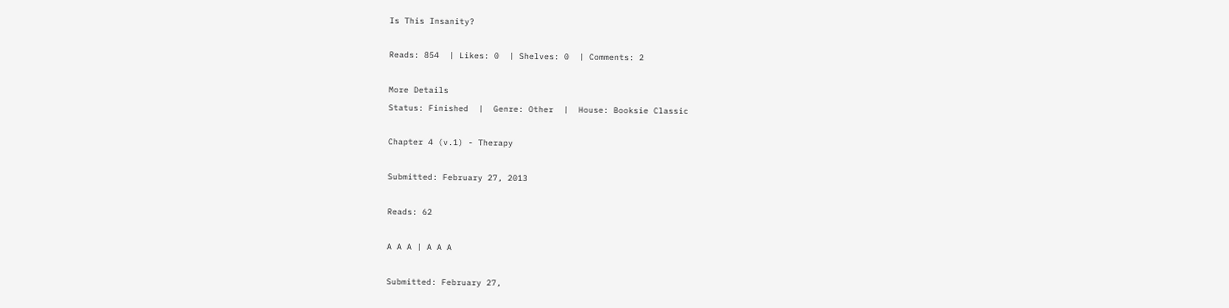Is This Insanity?

Reads: 854  | Likes: 0  | Shelves: 0  | Comments: 2

More Details
Status: Finished  |  Genre: Other  |  House: Booksie Classic

Chapter 4 (v.1) - Therapy

Submitted: February 27, 2013

Reads: 62

A A A | A A A

Submitted: February 27,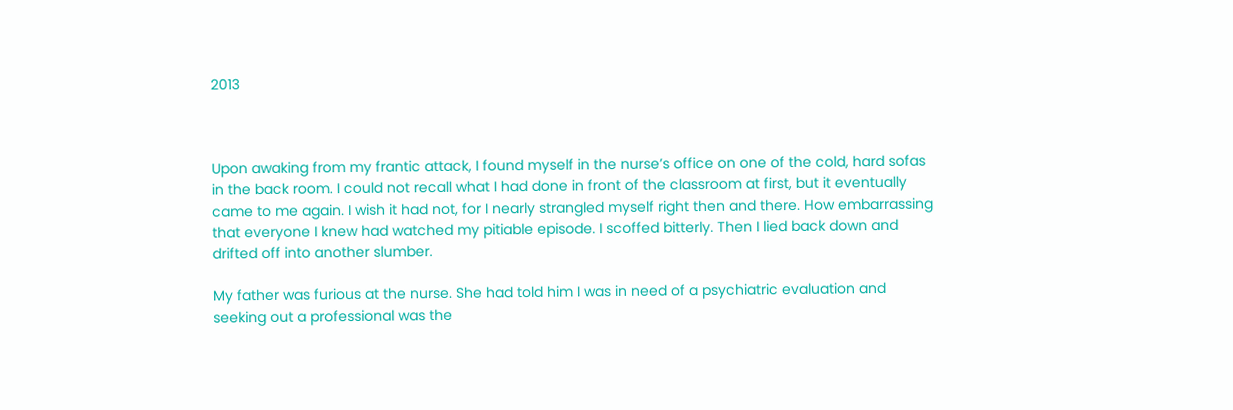2013



Upon awaking from my frantic attack, I found myself in the nurse’s office on one of the cold, hard sofas in the back room. I could not recall what I had done in front of the classroom at first, but it eventually came to me again. I wish it had not, for I nearly strangled myself right then and there. How embarrassing that everyone I knew had watched my pitiable episode. I scoffed bitterly. Then I lied back down and drifted off into another slumber.

My father was furious at the nurse. She had told him I was in need of a psychiatric evaluation and seeking out a professional was the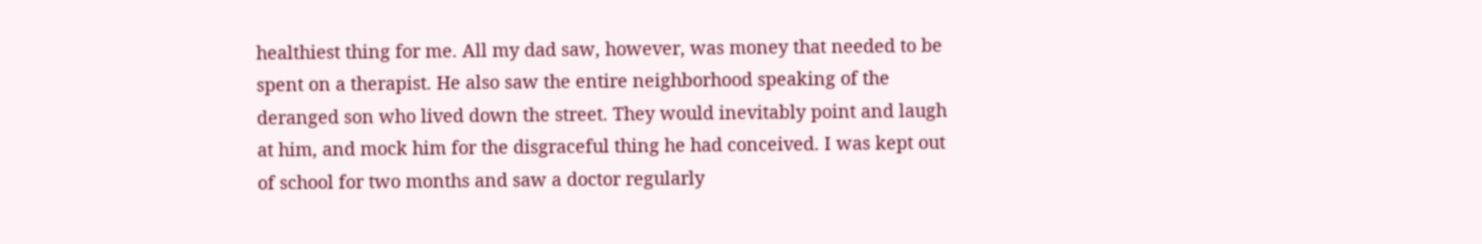healthiest thing for me. All my dad saw, however, was money that needed to be spent on a therapist. He also saw the entire neighborhood speaking of the deranged son who lived down the street. They would inevitably point and laugh at him, and mock him for the disgraceful thing he had conceived. I was kept out of school for two months and saw a doctor regularly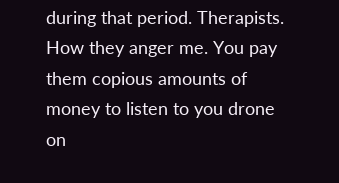during that period. Therapists. How they anger me. You pay them copious amounts of money to listen to you drone on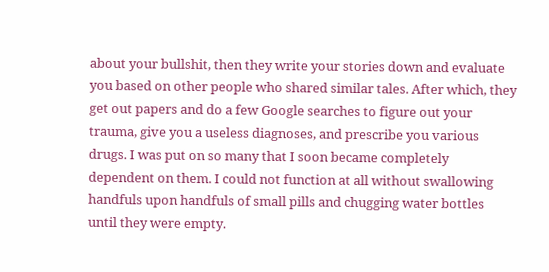about your bullshit, then they write your stories down and evaluate you based on other people who shared similar tales. After which, they get out papers and do a few Google searches to figure out your trauma, give you a useless diagnoses, and prescribe you various drugs. I was put on so many that I soon became completely dependent on them. I could not function at all without swallowing handfuls upon handfuls of small pills and chugging water bottles until they were empty.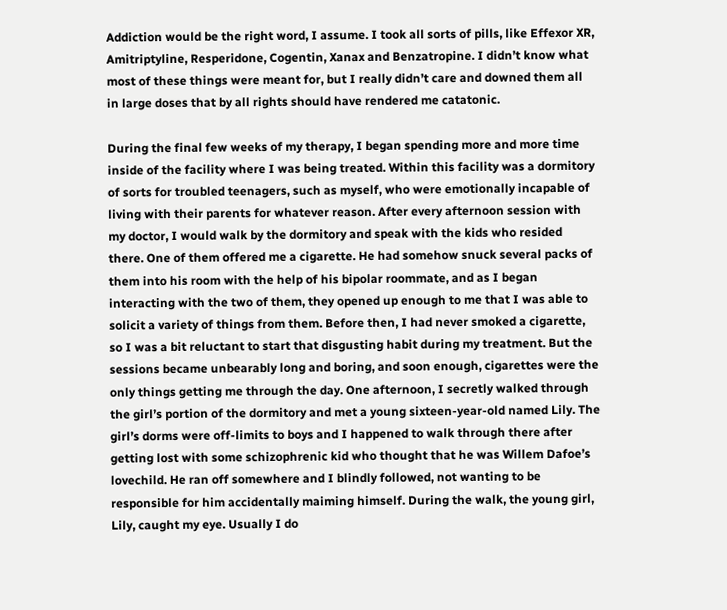Addiction would be the right word, I assume. I took all sorts of pills, like Effexor XR, Amitriptyline, Resperidone, Cogentin, Xanax and Benzatropine. I didn’t know what most of these things were meant for, but I really didn’t care and downed them all in large doses that by all rights should have rendered me catatonic.

During the final few weeks of my therapy, I began spending more and more time inside of the facility where I was being treated. Within this facility was a dormitory of sorts for troubled teenagers, such as myself, who were emotionally incapable of living with their parents for whatever reason. After every afternoon session with my doctor, I would walk by the dormitory and speak with the kids who resided there. One of them offered me a cigarette. He had somehow snuck several packs of them into his room with the help of his bipolar roommate, and as I began interacting with the two of them, they opened up enough to me that I was able to solicit a variety of things from them. Before then, I had never smoked a cigarette, so I was a bit reluctant to start that disgusting habit during my treatment. But the sessions became unbearably long and boring, and soon enough, cigarettes were the only things getting me through the day. One afternoon, I secretly walked through the girl’s portion of the dormitory and met a young sixteen-year-old named Lily. The girl’s dorms were off-limits to boys and I happened to walk through there after getting lost with some schizophrenic kid who thought that he was Willem Dafoe’s lovechild. He ran off somewhere and I blindly followed, not wanting to be responsible for him accidentally maiming himself. During the walk, the young girl, Lily, caught my eye. Usually I do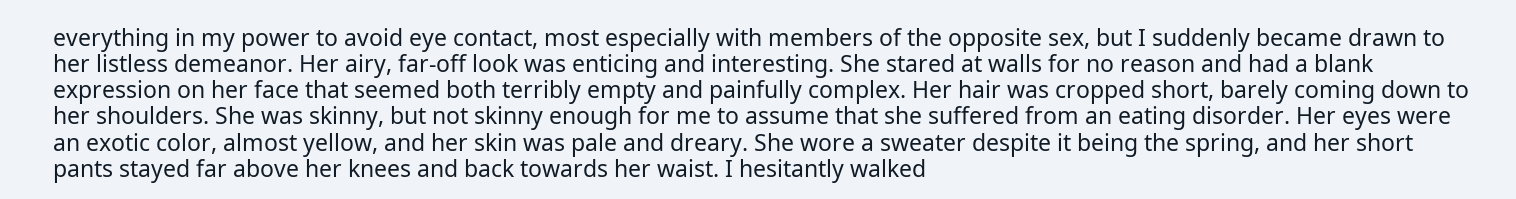everything in my power to avoid eye contact, most especially with members of the opposite sex, but I suddenly became drawn to her listless demeanor. Her airy, far-off look was enticing and interesting. She stared at walls for no reason and had a blank expression on her face that seemed both terribly empty and painfully complex. Her hair was cropped short, barely coming down to her shoulders. She was skinny, but not skinny enough for me to assume that she suffered from an eating disorder. Her eyes were an exotic color, almost yellow, and her skin was pale and dreary. She wore a sweater despite it being the spring, and her short pants stayed far above her knees and back towards her waist. I hesitantly walked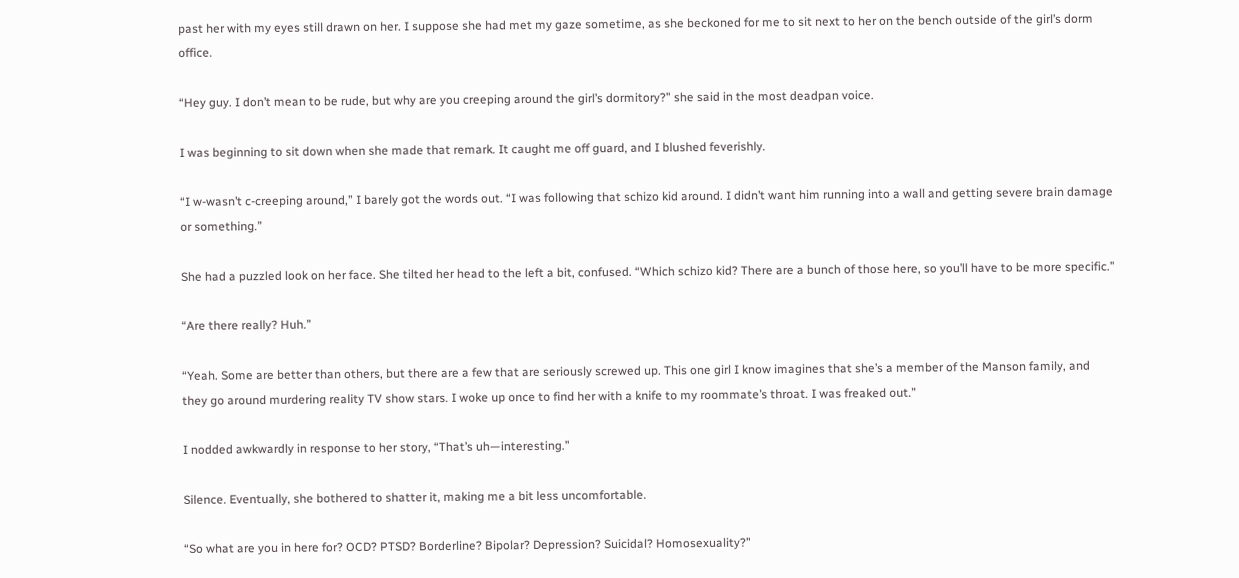past her with my eyes still drawn on her. I suppose she had met my gaze sometime, as she beckoned for me to sit next to her on the bench outside of the girl’s dorm office.

“Hey guy. I don’t mean to be rude, but why are you creeping around the girl’s dormitory?” she said in the most deadpan voice.

I was beginning to sit down when she made that remark. It caught me off guard, and I blushed feverishly.

“I w-wasn’t c-creeping around,” I barely got the words out. “I was following that schizo kid around. I didn’t want him running into a wall and getting severe brain damage or something.”

She had a puzzled look on her face. She tilted her head to the left a bit, confused. “Which schizo kid? There are a bunch of those here, so you’ll have to be more specific.”

“Are there really? Huh.”

“Yeah. Some are better than others, but there are a few that are seriously screwed up. This one girl I know imagines that she’s a member of the Manson family, and they go around murdering reality TV show stars. I woke up once to find her with a knife to my roommate’s throat. I was freaked out.”

I nodded awkwardly in response to her story, “That’s uh—interesting.”

Silence. Eventually, she bothered to shatter it, making me a bit less uncomfortable.

“So what are you in here for? OCD? PTSD? Borderline? Bipolar? Depression? Suicidal? Homosexuality?”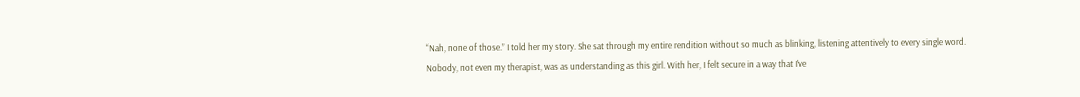“Nah, none of those.” I told her my story. She sat through my entire rendition without so much as blinking, listening attentively to every single word. Nobody, not even my therapist, was as understanding as this girl. With her, I felt secure in a way that I’ve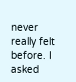never really felt before. I asked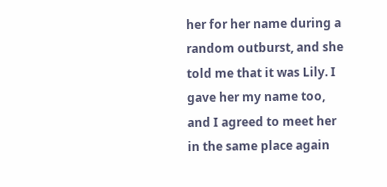her for her name during a random outburst, and she told me that it was Lily. I gave her my name too, and I agreed to meet her in the same place again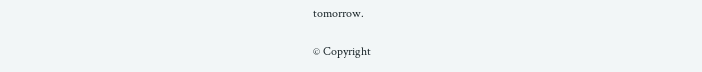tomorrow.

© Copyright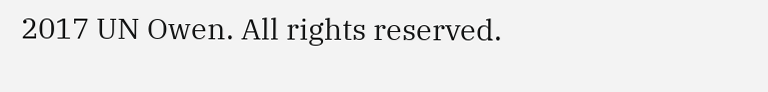2017 UN Owen. All rights reserved.